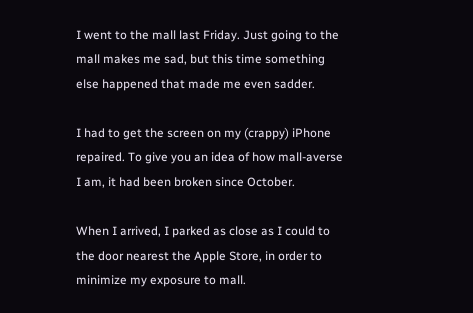I went to the mall last Friday. Just going to the mall makes me sad, but this time something else happened that made me even sadder.

I had to get the screen on my (crappy) iPhone repaired. To give you an idea of how mall-averse I am, it had been broken since October.

When I arrived, I parked as close as I could to the door nearest the Apple Store, in order to minimize my exposure to mall.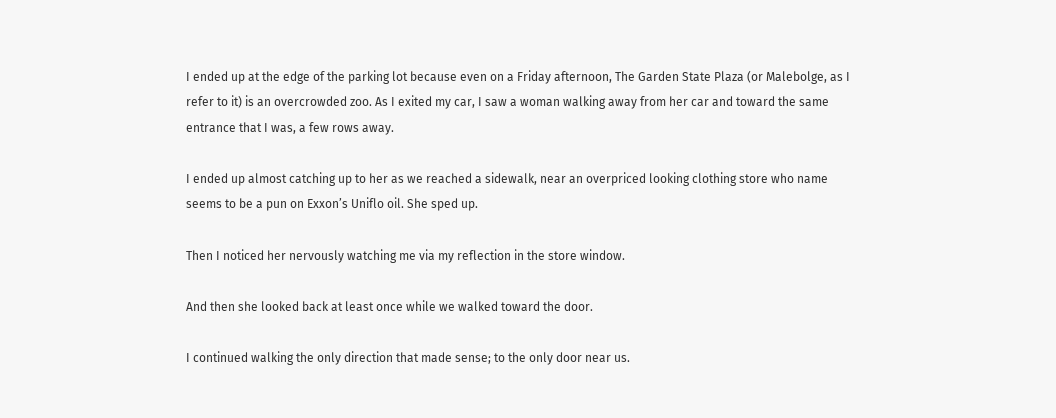I ended up at the edge of the parking lot because even on a Friday afternoon, The Garden State Plaza (or Malebolge, as I refer to it) is an overcrowded zoo. As I exited my car, I saw a woman walking away from her car and toward the same entrance that I was, a few rows away.

I ended up almost catching up to her as we reached a sidewalk, near an overpriced looking clothing store who name seems to be a pun on Exxon’s Uniflo oil. She sped up.

Then I noticed her nervously watching me via my reflection in the store window.

And then she looked back at least once while we walked toward the door.

I continued walking the only direction that made sense; to the only door near us.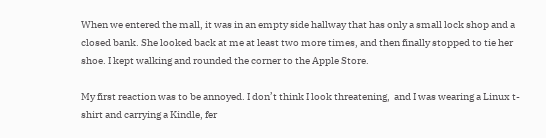When we entered the mall, it was in an empty side hallway that has only a small lock shop and a closed bank. She looked back at me at least two more times, and then finally stopped to tie her shoe. I kept walking and rounded the corner to the Apple Store.

My first reaction was to be annoyed. I don’t think I look threatening,  and I was wearing a Linux t-shirt and carrying a Kindle, fer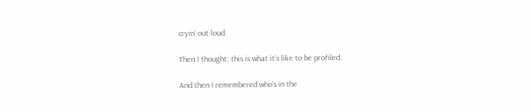cryin’ out loud.

Then I thought; this is what it’s like to be profiled.

And then I remembered who’s in the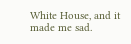White House, and it made me sad.